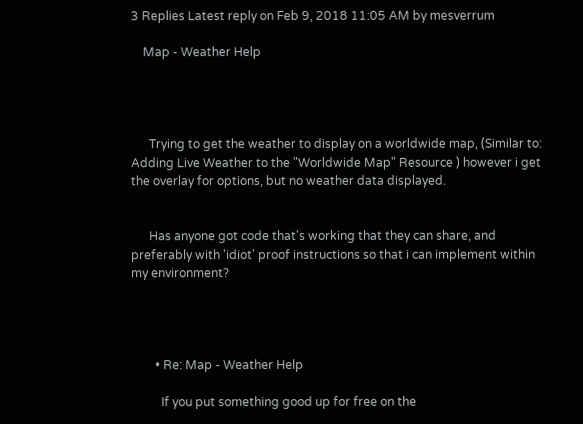3 Replies Latest reply on Feb 9, 2018 11:05 AM by mesverrum

    Map - Weather Help




      Trying to get the weather to display on a worldwide map, (Similar to: Adding Live Weather to the "Worldwide Map" Resource ) however i get the overlay for options, but no weather data displayed.


      Has anyone got code that's working that they can share, and preferably with 'idiot' proof instructions so that i can implement within my environment?




        • Re: Map - Weather Help

          If you put something good up for free on the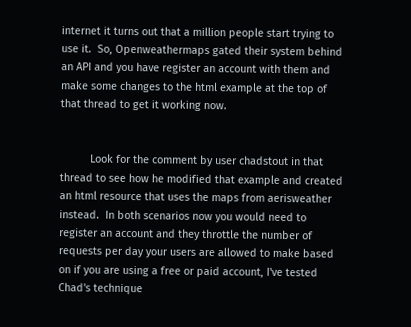internet it turns out that a million people start trying to use it.  So, Openweathermaps gated their system behind an API and you have register an account with them and make some changes to the html example at the top of that thread to get it working now.


          Look for the comment by user chadstout in that thread to see how he modified that example and created an html resource that uses the maps from aerisweather instead.  In both scenarios now you would need to register an account and they throttle the number of requests per day your users are allowed to make based on if you are using a free or paid account, I've tested Chad's technique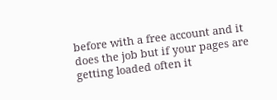before with a free account and it does the job but if your pages are getting loaded often it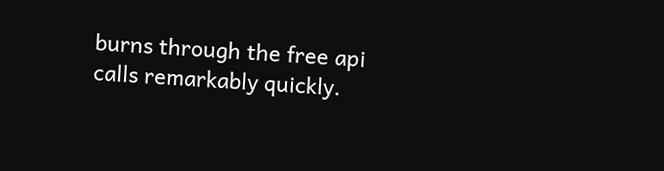burns through the free api calls remarkably quickly.